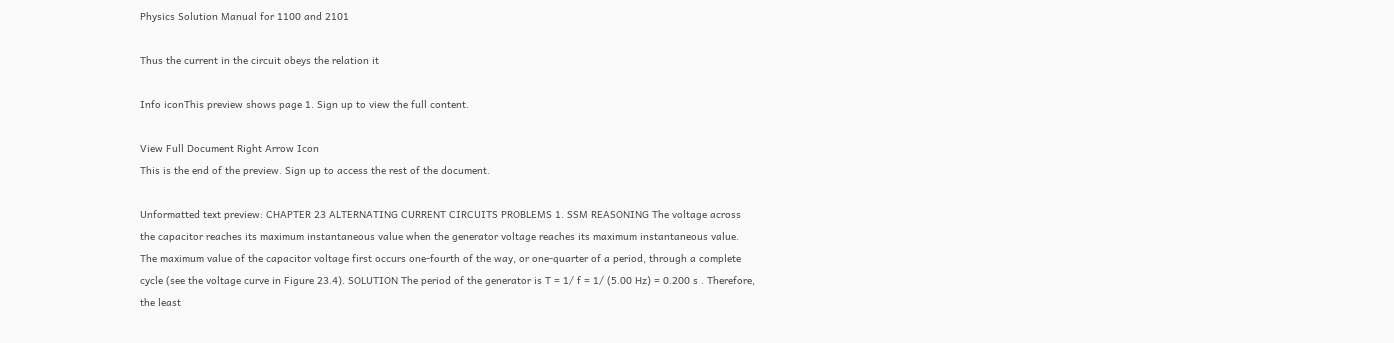Physics Solution Manual for 1100 and 2101

Thus the current in the circuit obeys the relation it

Info iconThis preview shows page 1. Sign up to view the full content.

View Full Document Right Arrow Icon
This is the end of the preview. Sign up to access the rest of the document.

Unformatted text preview: CHAPTER 23 ALTERNATING CURRENT CIRCUITS PROBLEMS 1. SSM REASONING The voltage across the capacitor reaches its maximum instantaneous value when the generator voltage reaches its maximum instantaneous value. The maximum value of the capacitor voltage first occurs one-fourth of the way, or one-quarter of a period, through a complete cycle (see the voltage curve in Figure 23.4). SOLUTION The period of the generator is T = 1/ f = 1/ (5.00 Hz) = 0.200 s . Therefore, the least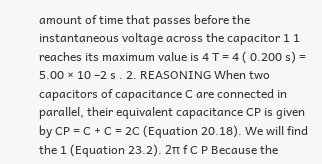amount of time that passes before the instantaneous voltage across the capacitor 1 1 reaches its maximum value is 4 T = 4 ( 0.200 s) = 5.00 × 10 –2 s . 2. REASONING When two capacitors of capacitance C are connected in parallel, their equivalent capacitance CP is given by CP = C + C = 2C (Equation 20.18). We will find the 1 (Equation 23.2). 2π f C P Because the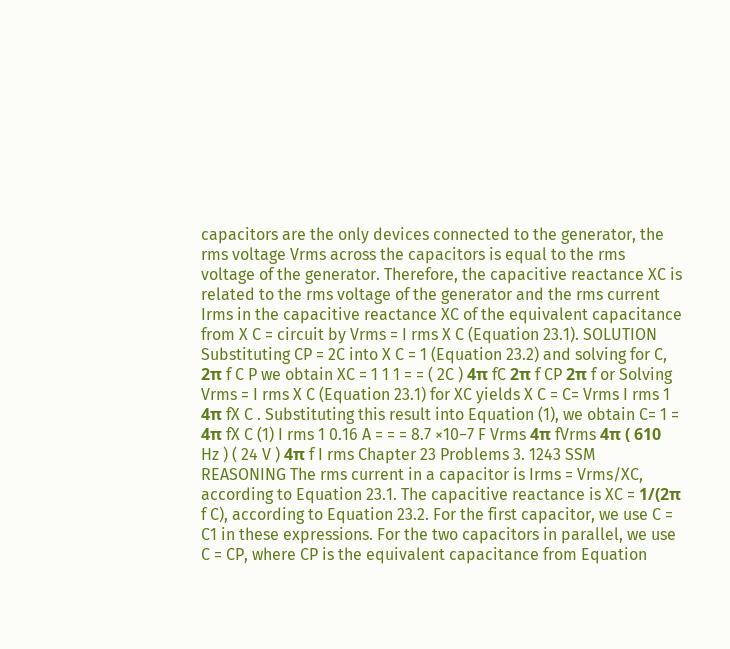capacitors are the only devices connected to the generator, the rms voltage Vrms across the capacitors is equal to the rms voltage of the generator. Therefore, the capacitive reactance XC is related to the rms voltage of the generator and the rms current Irms in the capacitive reactance XC of the equivalent capacitance from X C = circuit by Vrms = I rms X C (Equation 23.1). SOLUTION Substituting CP = 2C into X C = 1 (Equation 23.2) and solving for C, 2π f C P we obtain XC = 1 1 1 = = ( 2C ) 4π fC 2π f CP 2π f or Solving Vrms = I rms X C (Equation 23.1) for XC yields X C = C= Vrms I rms 1 4π fX C . Substituting this result into Equation (1), we obtain C= 1 = 4π fX C (1) I rms 1 0.16 A = = = 8.7 ×10−7 F Vrms 4π fVrms 4π ( 610 Hz ) ( 24 V ) 4π f I rms Chapter 23 Problems 3. 1243 SSM REASONING The rms current in a capacitor is Irms = Vrms/XC, according to Equation 23.1. The capacitive reactance is XC = 1/(2π f C), according to Equation 23.2. For the first capacitor, we use C = C1 in these expressions. For the two capacitors in parallel, we use C = CP, where CP is the equivalent capacitance from Equation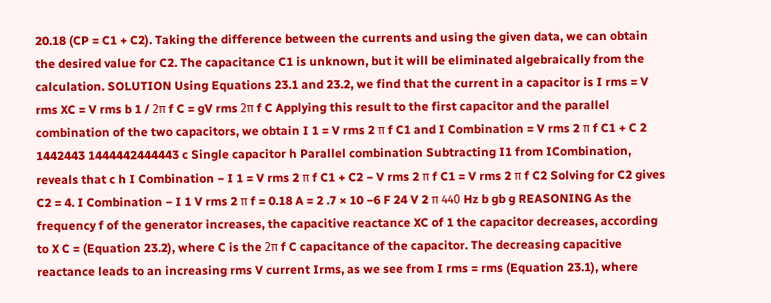20.18 (CP = C1 + C2). Taking the difference between the currents and using the given data, we can obtain the desired value for C2. The capacitance C1 is unknown, but it will be eliminated algebraically from the calculation. SOLUTION Using Equations 23.1 and 23.2, we find that the current in a capacitor is I rms = V rms XC = V rms b 1 / 2π f C = gV rms 2π f C Applying this result to the first capacitor and the parallel combination of the two capacitors, we obtain I 1 = V rms 2 π f C1 and I Combination = V rms 2 π f C1 + C 2 1442443 1444442444443 c Single capacitor h Parallel combination Subtracting I1 from ICombination, reveals that c h I Combination − I 1 = V rms 2 π f C1 + C2 − V rms 2 π f C1 = V rms 2 π f C2 Solving for C2 gives C2 = 4. I Combination − I 1 V rms 2 π f = 0.18 A = 2 .7 × 10 −6 F 24 V 2 π 440 Hz b gb g REASONING As the frequency f of the generator increases, the capacitive reactance XC of 1 the capacitor decreases, according to X C = (Equation 23.2), where C is the 2π f C capacitance of the capacitor. The decreasing capacitive reactance leads to an increasing rms V current Irms, as we see from I rms = rms (Equation 23.1), where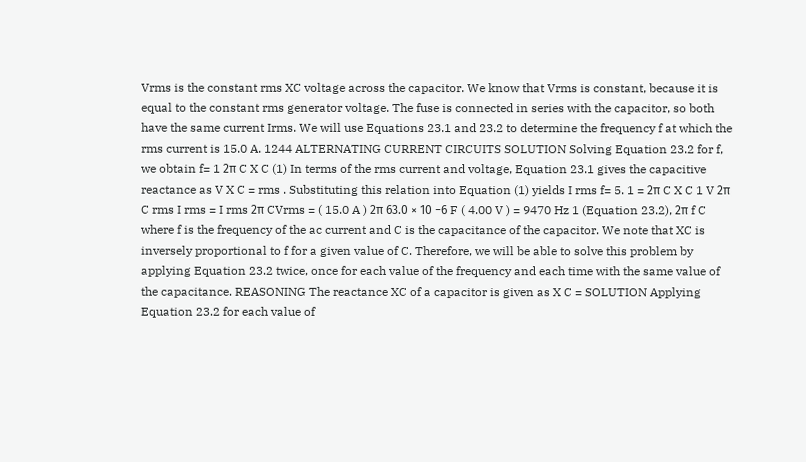Vrms is the constant rms XC voltage across the capacitor. We know that Vrms is constant, because it is equal to the constant rms generator voltage. The fuse is connected in series with the capacitor, so both have the same current Irms. We will use Equations 23.1 and 23.2 to determine the frequency f at which the rms current is 15.0 A. 1244 ALTERNATING CURRENT CIRCUITS SOLUTION Solving Equation 23.2 for f, we obtain f= 1 2π C X C (1) In terms of the rms current and voltage, Equation 23.1 gives the capacitive reactance as V X C = rms . Substituting this relation into Equation (1) yields I rms f= 5. 1 = 2π C X C 1 V 2π C rms I rms = I rms 2π CVrms = ( 15.0 A ) 2π 63.0 × 10 −6 F ( 4.00 V ) = 9470 Hz 1 (Equation 23.2), 2π f C where f is the frequency of the ac current and C is the capacitance of the capacitor. We note that XC is inversely proportional to f for a given value of C. Therefore, we will be able to solve this problem by applying Equation 23.2 twice, once for each value of the frequency and each time with the same value of the capacitance. REASONING The reactance XC of a capacitor is given as X C = SOLUTION Applying Equation 23.2 for each value of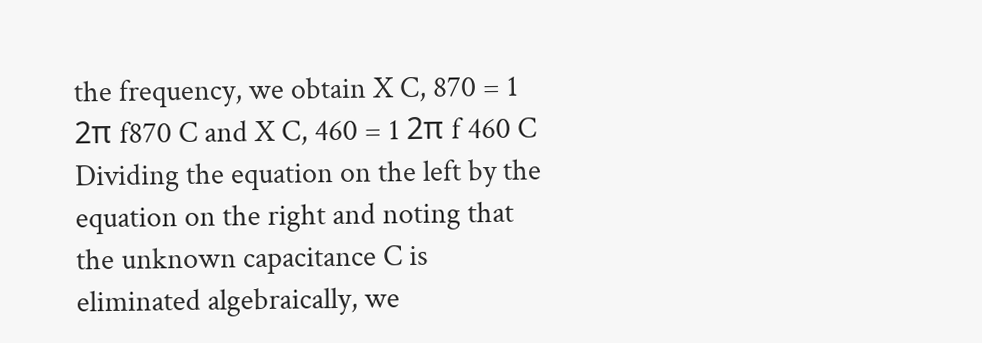the frequency, we obtain X C, 870 = 1 2π f870 C and X C, 460 = 1 2π f 460 C Dividing the equation on the left by the equation on the right and noting that the unknown capacitance C is eliminated algebraically, we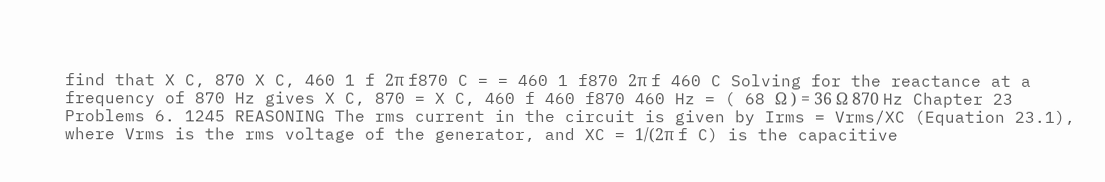find that X C, 870 X C, 460 1 f 2π f870 C = = 460 1 f870 2π f 460 C Solving for the reactance at a frequency of 870 Hz gives X C, 870 = X C, 460 f 460 f870 460 Hz = ( 68 Ω ) = 36 Ω 870 Hz Chapter 23 Problems 6. 1245 REASONING The rms current in the circuit is given by Irms = Vrms/XC (Equation 23.1), where Vrms is the rms voltage of the generator, and XC = 1/(2π f C) is the capacitive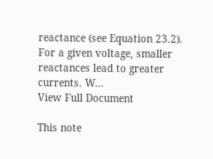reactance (see Equation 23.2). For a given voltage, smaller reactances lead to greater currents. W...
View Full Document

This note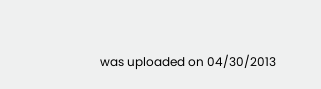was uploaded on 04/30/2013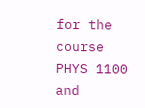for the course PHYS 1100 and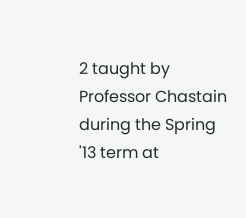2 taught by Professor Chastain during the Spring '13 term at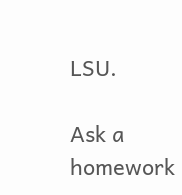LSU.

Ask a homework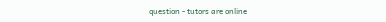question - tutors are online